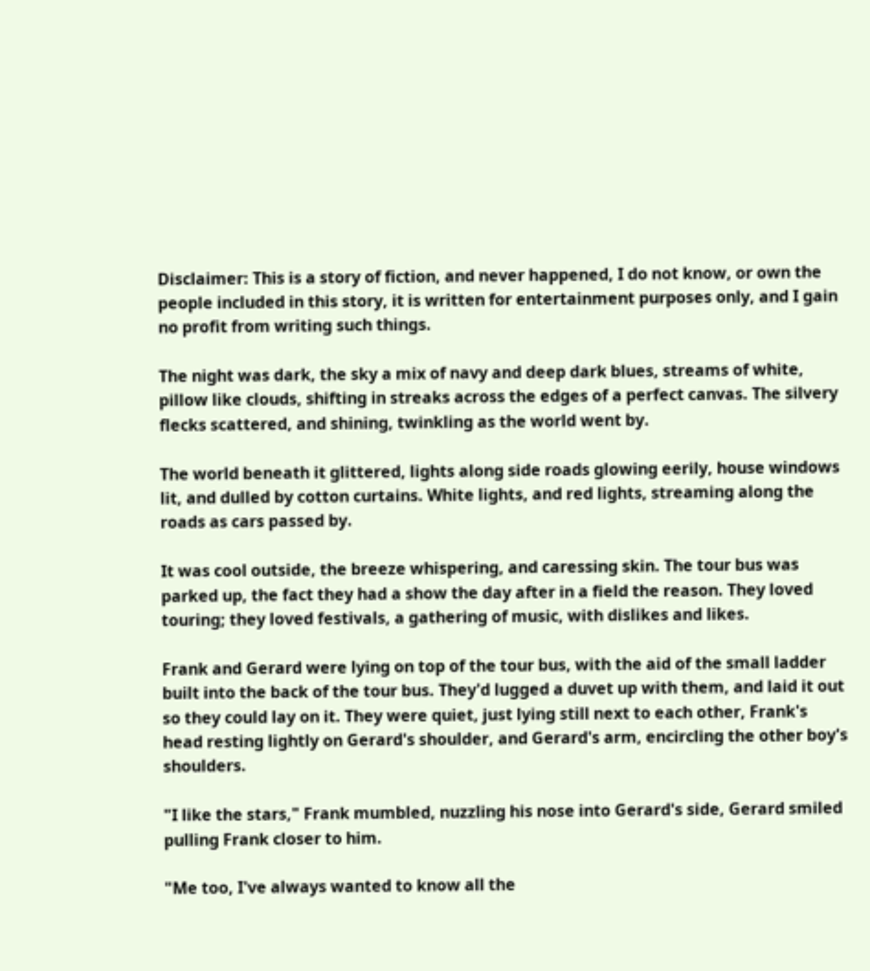Disclaimer: This is a story of fiction, and never happened, I do not know, or own the people included in this story, it is written for entertainment purposes only, and I gain no profit from writing such things.

The night was dark, the sky a mix of navy and deep dark blues, streams of white, pillow like clouds, shifting in streaks across the edges of a perfect canvas. The silvery flecks scattered, and shining, twinkling as the world went by.

The world beneath it glittered, lights along side roads glowing eerily, house windows lit, and dulled by cotton curtains. White lights, and red lights, streaming along the roads as cars passed by.

It was cool outside, the breeze whispering, and caressing skin. The tour bus was parked up, the fact they had a show the day after in a field the reason. They loved touring; they loved festivals, a gathering of music, with dislikes and likes.

Frank and Gerard were lying on top of the tour bus, with the aid of the small ladder built into the back of the tour bus. They'd lugged a duvet up with them, and laid it out so they could lay on it. They were quiet, just lying still next to each other, Frank's head resting lightly on Gerard's shoulder, and Gerard's arm, encircling the other boy's shoulders.

"I like the stars," Frank mumbled, nuzzling his nose into Gerard's side, Gerard smiled pulling Frank closer to him.

"Me too, I've always wanted to know all the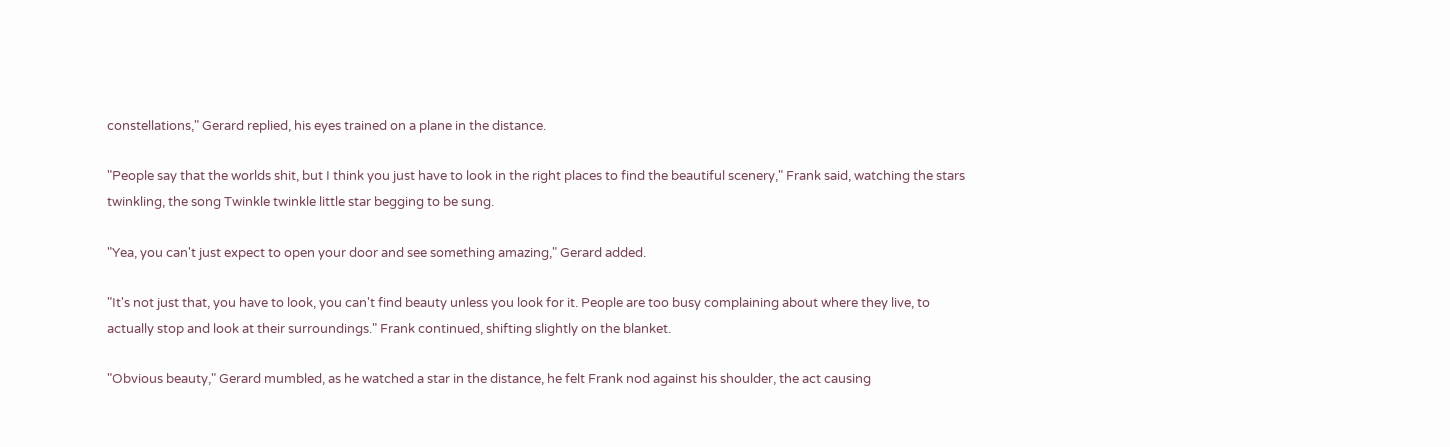constellations," Gerard replied, his eyes trained on a plane in the distance.

"People say that the worlds shit, but I think you just have to look in the right places to find the beautiful scenery," Frank said, watching the stars twinkling, the song Twinkle twinkle little star begging to be sung.

"Yea, you can't just expect to open your door and see something amazing," Gerard added.

"It's not just that, you have to look, you can't find beauty unless you look for it. People are too busy complaining about where they live, to actually stop and look at their surroundings." Frank continued, shifting slightly on the blanket.

"Obvious beauty," Gerard mumbled, as he watched a star in the distance, he felt Frank nod against his shoulder, the act causing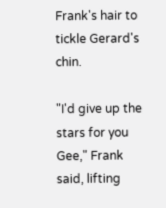Frank's hair to tickle Gerard's chin.

"I'd give up the stars for you Gee," Frank said, lifting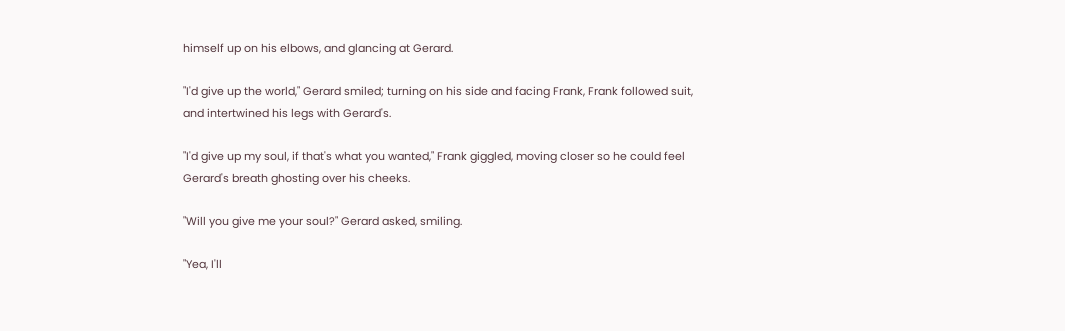himself up on his elbows, and glancing at Gerard.

"I'd give up the world," Gerard smiled; turning on his side and facing Frank, Frank followed suit, and intertwined his legs with Gerard's.

"I'd give up my soul, if that's what you wanted," Frank giggled, moving closer so he could feel Gerard's breath ghosting over his cheeks.

"Will you give me your soul?" Gerard asked, smiling.

"Yea, I'll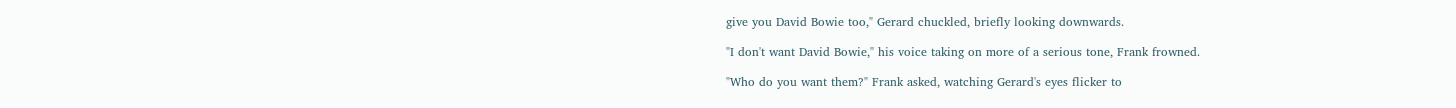give you David Bowie too," Gerard chuckled, briefly looking downwards.

"I don't want David Bowie," his voice taking on more of a serious tone, Frank frowned.

"Who do you want them?" Frank asked, watching Gerard's eyes flicker to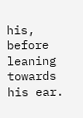his, before leaning towards his ear.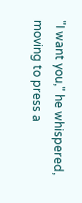"I want you," he whispered, moving to press a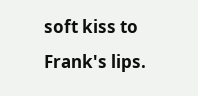soft kiss to Frank's lips.